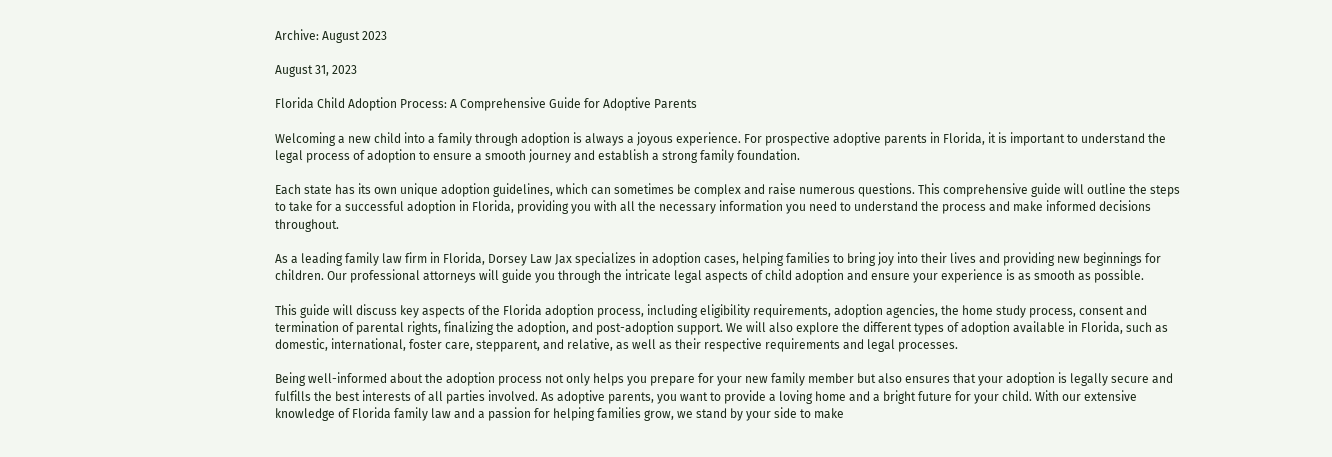Archive: August 2023

August 31, 2023

Florida Child Adoption Process: A Comprehensive Guide for Adoptive Parents

Welcoming a new child into a family through adoption is always a joyous experience. For prospective adoptive parents in Florida, it is important to understand the legal process of adoption to ensure a smooth journey and establish a strong family foundation.

Each state has its own unique adoption guidelines, which can sometimes be complex and raise numerous questions. This comprehensive guide will outline the steps to take for a successful adoption in Florida, providing you with all the necessary information you need to understand the process and make informed decisions throughout.

As a leading family law firm in Florida, Dorsey Law Jax specializes in adoption cases, helping families to bring joy into their lives and providing new beginnings for children. Our professional attorneys will guide you through the intricate legal aspects of child adoption and ensure your experience is as smooth as possible.

This guide will discuss key aspects of the Florida adoption process, including eligibility requirements, adoption agencies, the home study process, consent and termination of parental rights, finalizing the adoption, and post-adoption support. We will also explore the different types of adoption available in Florida, such as domestic, international, foster care, stepparent, and relative, as well as their respective requirements and legal processes.

Being well-informed about the adoption process not only helps you prepare for your new family member but also ensures that your adoption is legally secure and fulfills the best interests of all parties involved. As adoptive parents, you want to provide a loving home and a bright future for your child. With our extensive knowledge of Florida family law and a passion for helping families grow, we stand by your side to make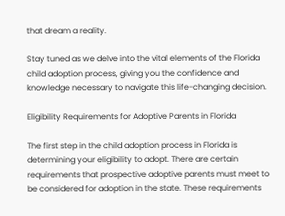that dream a reality.

Stay tuned as we delve into the vital elements of the Florida child adoption process, giving you the confidence and knowledge necessary to navigate this life-changing decision.

Eligibility Requirements for Adoptive Parents in Florida

The first step in the child adoption process in Florida is determining your eligibility to adopt. There are certain requirements that prospective adoptive parents must meet to be considered for adoption in the state. These requirements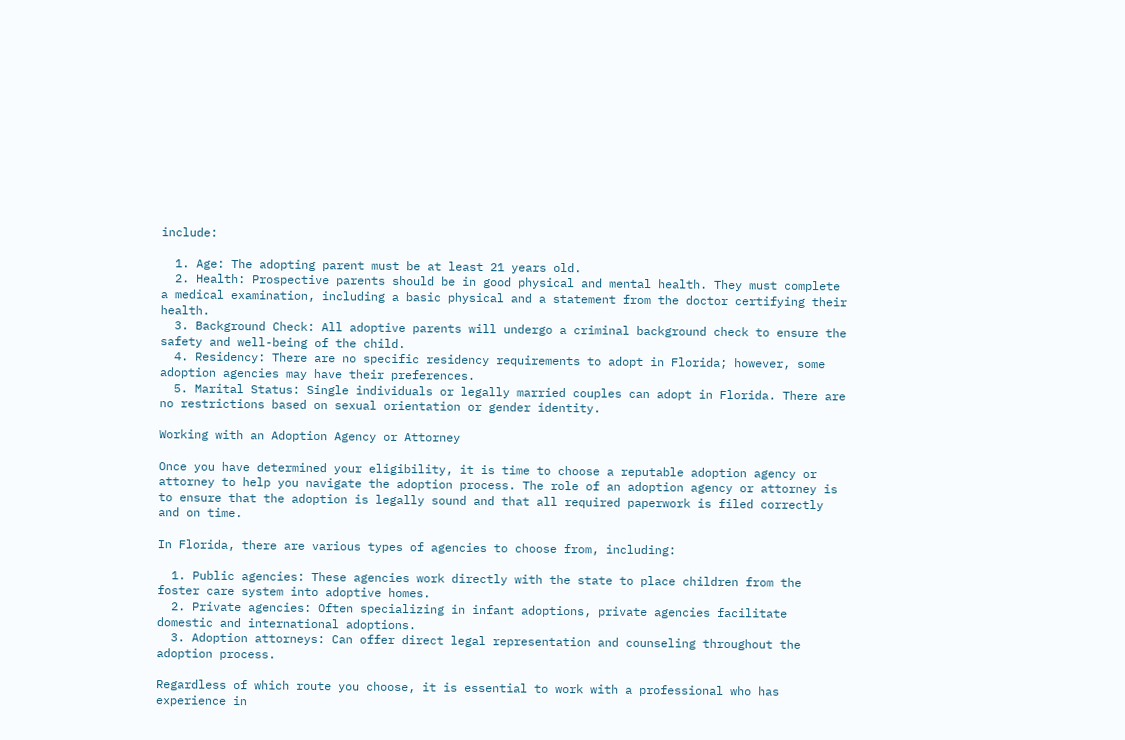include:

  1. Age: The adopting parent must be at least 21 years old.
  2. Health: Prospective parents should be in good physical and mental health. They must complete a medical examination, including a basic physical and a statement from the doctor certifying their health.
  3. Background Check: All adoptive parents will undergo a criminal background check to ensure the safety and well-being of the child.
  4. Residency: There are no specific residency requirements to adopt in Florida; however, some adoption agencies may have their preferences.
  5. Marital Status: Single individuals or legally married couples can adopt in Florida. There are no restrictions based on sexual orientation or gender identity.

Working with an Adoption Agency or Attorney

Once you have determined your eligibility, it is time to choose a reputable adoption agency or attorney to help you navigate the adoption process. The role of an adoption agency or attorney is to ensure that the adoption is legally sound and that all required paperwork is filed correctly and on time.

In Florida, there are various types of agencies to choose from, including:

  1. Public agencies: These agencies work directly with the state to place children from the foster care system into adoptive homes.
  2. Private agencies: Often specializing in infant adoptions, private agencies facilitate domestic and international adoptions.
  3. Adoption attorneys: Can offer direct legal representation and counseling throughout the adoption process.

Regardless of which route you choose, it is essential to work with a professional who has experience in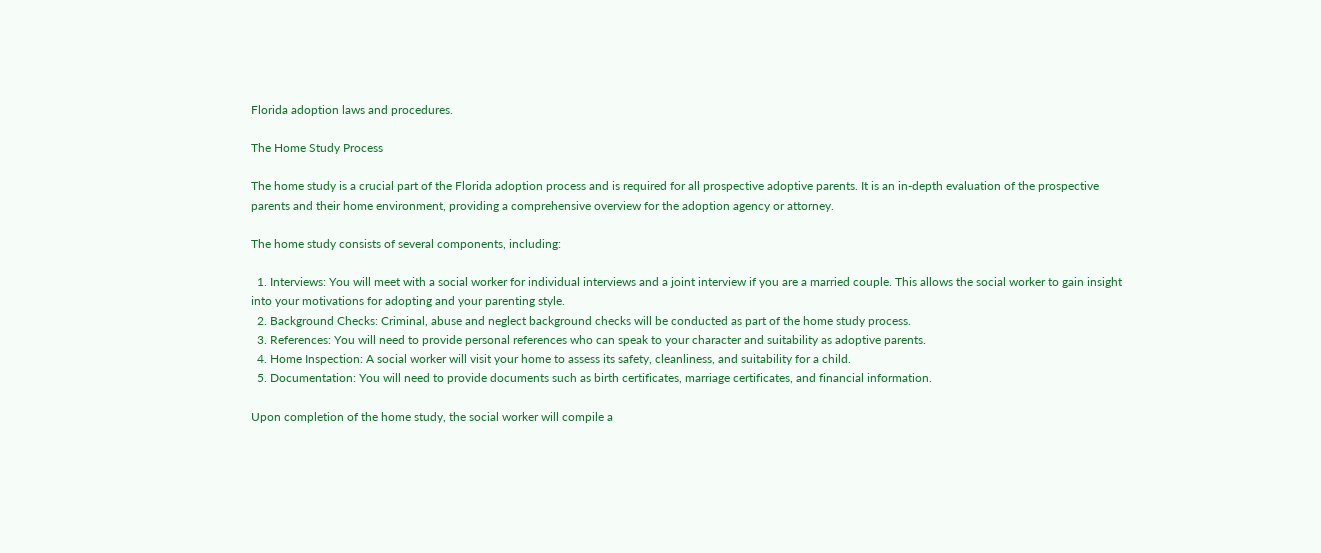Florida adoption laws and procedures.

The Home Study Process

The home study is a crucial part of the Florida adoption process and is required for all prospective adoptive parents. It is an in-depth evaluation of the prospective parents and their home environment, providing a comprehensive overview for the adoption agency or attorney.

The home study consists of several components, including:

  1. Interviews: You will meet with a social worker for individual interviews and a joint interview if you are a married couple. This allows the social worker to gain insight into your motivations for adopting and your parenting style.
  2. Background Checks: Criminal, abuse and neglect background checks will be conducted as part of the home study process.
  3. References: You will need to provide personal references who can speak to your character and suitability as adoptive parents.
  4. Home Inspection: A social worker will visit your home to assess its safety, cleanliness, and suitability for a child.
  5. Documentation: You will need to provide documents such as birth certificates, marriage certificates, and financial information.

Upon completion of the home study, the social worker will compile a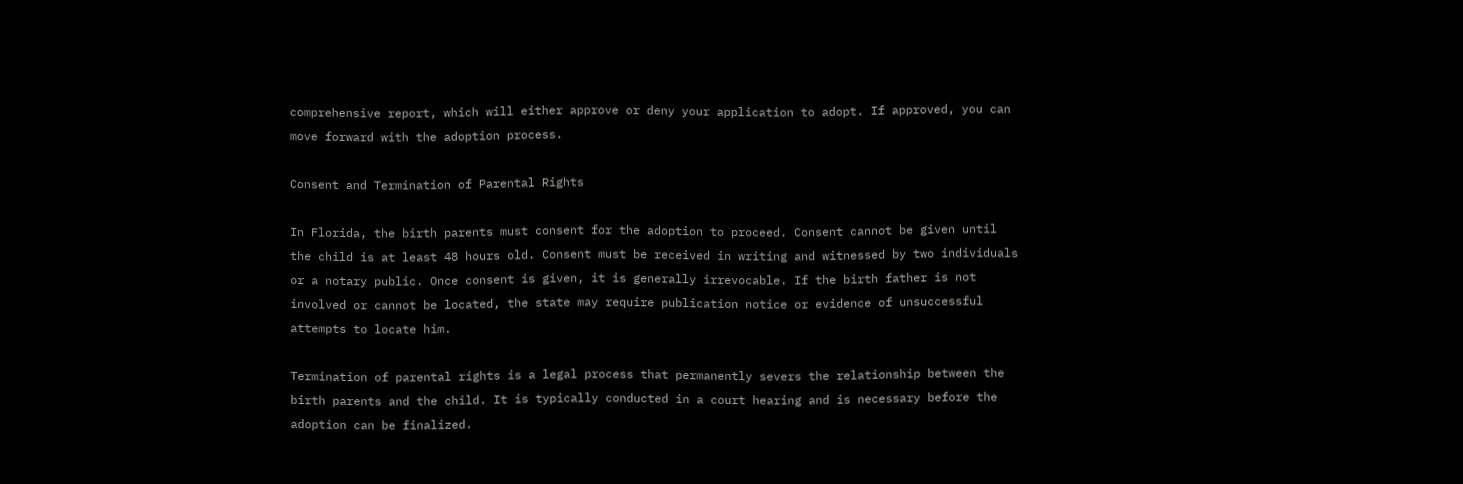comprehensive report, which will either approve or deny your application to adopt. If approved, you can move forward with the adoption process.

Consent and Termination of Parental Rights

In Florida, the birth parents must consent for the adoption to proceed. Consent cannot be given until the child is at least 48 hours old. Consent must be received in writing and witnessed by two individuals or a notary public. Once consent is given, it is generally irrevocable. If the birth father is not involved or cannot be located, the state may require publication notice or evidence of unsuccessful attempts to locate him.

Termination of parental rights is a legal process that permanently severs the relationship between the birth parents and the child. It is typically conducted in a court hearing and is necessary before the adoption can be finalized.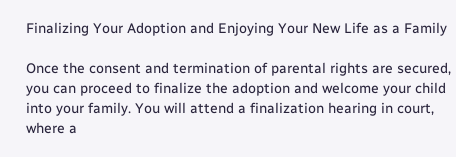Finalizing Your Adoption and Enjoying Your New Life as a Family

Once the consent and termination of parental rights are secured, you can proceed to finalize the adoption and welcome your child into your family. You will attend a finalization hearing in court, where a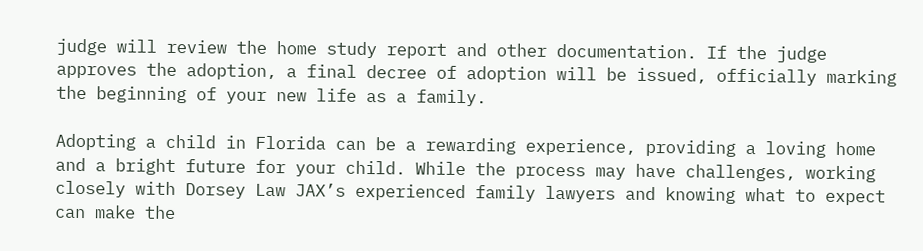judge will review the home study report and other documentation. If the judge approves the adoption, a final decree of adoption will be issued, officially marking the beginning of your new life as a family.

Adopting a child in Florida can be a rewarding experience, providing a loving home and a bright future for your child. While the process may have challenges, working closely with Dorsey Law JAX’s experienced family lawyers and knowing what to expect can make the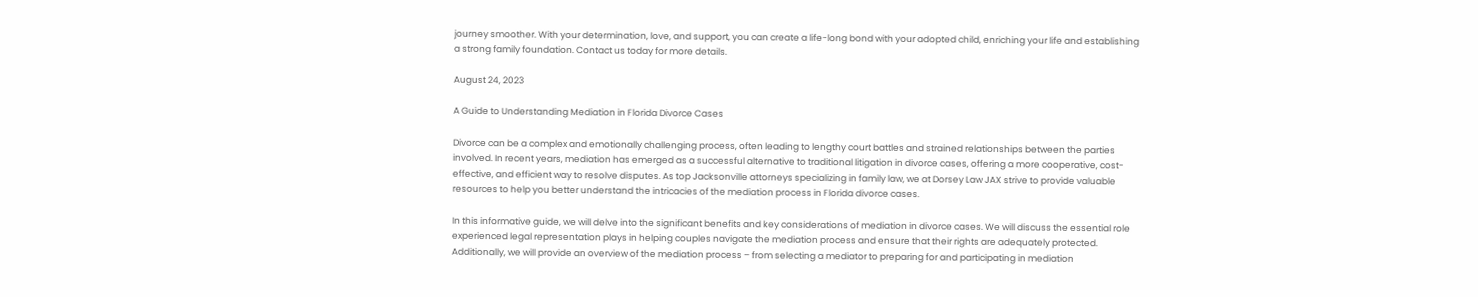journey smoother. With your determination, love, and support, you can create a life-long bond with your adopted child, enriching your life and establishing a strong family foundation. Contact us today for more details.

August 24, 2023

A Guide to Understanding Mediation in Florida Divorce Cases

Divorce can be a complex and emotionally challenging process, often leading to lengthy court battles and strained relationships between the parties involved. In recent years, mediation has emerged as a successful alternative to traditional litigation in divorce cases, offering a more cooperative, cost-effective, and efficient way to resolve disputes. As top Jacksonville attorneys specializing in family law, we at Dorsey Law JAX strive to provide valuable resources to help you better understand the intricacies of the mediation process in Florida divorce cases.

In this informative guide, we will delve into the significant benefits and key considerations of mediation in divorce cases. We will discuss the essential role experienced legal representation plays in helping couples navigate the mediation process and ensure that their rights are adequately protected. Additionally, we will provide an overview of the mediation process – from selecting a mediator to preparing for and participating in mediation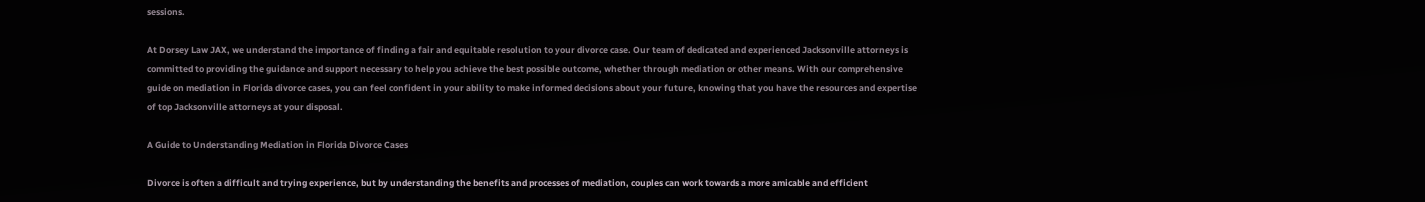sessions.

At Dorsey Law JAX, we understand the importance of finding a fair and equitable resolution to your divorce case. Our team of dedicated and experienced Jacksonville attorneys is committed to providing the guidance and support necessary to help you achieve the best possible outcome, whether through mediation or other means. With our comprehensive guide on mediation in Florida divorce cases, you can feel confident in your ability to make informed decisions about your future, knowing that you have the resources and expertise of top Jacksonville attorneys at your disposal.

A Guide to Understanding Mediation in Florida Divorce Cases

Divorce is often a difficult and trying experience, but by understanding the benefits and processes of mediation, couples can work towards a more amicable and efficient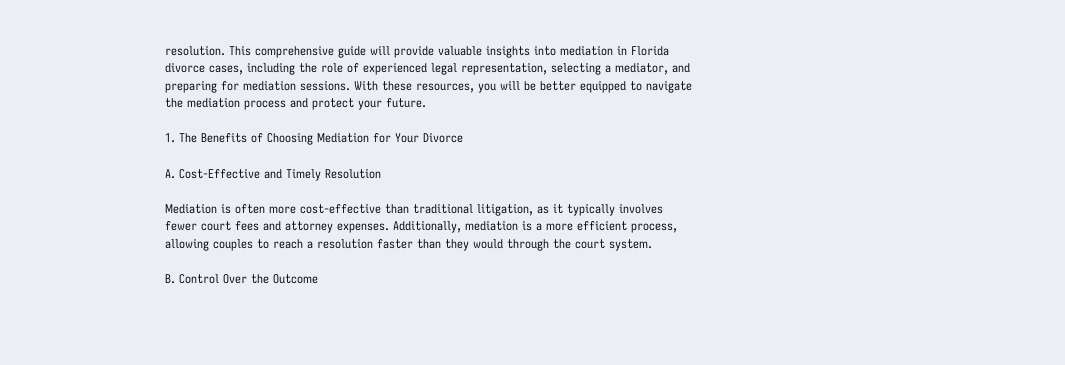resolution. This comprehensive guide will provide valuable insights into mediation in Florida divorce cases, including the role of experienced legal representation, selecting a mediator, and preparing for mediation sessions. With these resources, you will be better equipped to navigate the mediation process and protect your future.

1. The Benefits of Choosing Mediation for Your Divorce

A. Cost-Effective and Timely Resolution

Mediation is often more cost-effective than traditional litigation, as it typically involves fewer court fees and attorney expenses. Additionally, mediation is a more efficient process, allowing couples to reach a resolution faster than they would through the court system.

B. Control Over the Outcome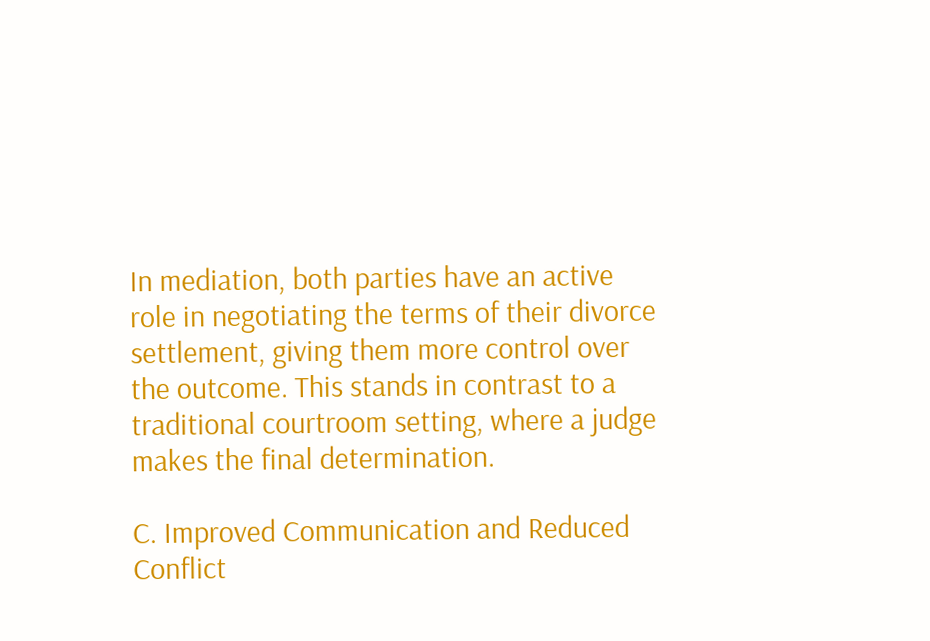In mediation, both parties have an active role in negotiating the terms of their divorce settlement, giving them more control over the outcome. This stands in contrast to a traditional courtroom setting, where a judge makes the final determination.

C. Improved Communication and Reduced Conflict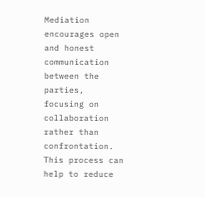Mediation encourages open and honest communication between the parties, focusing on collaboration rather than confrontation. This process can help to reduce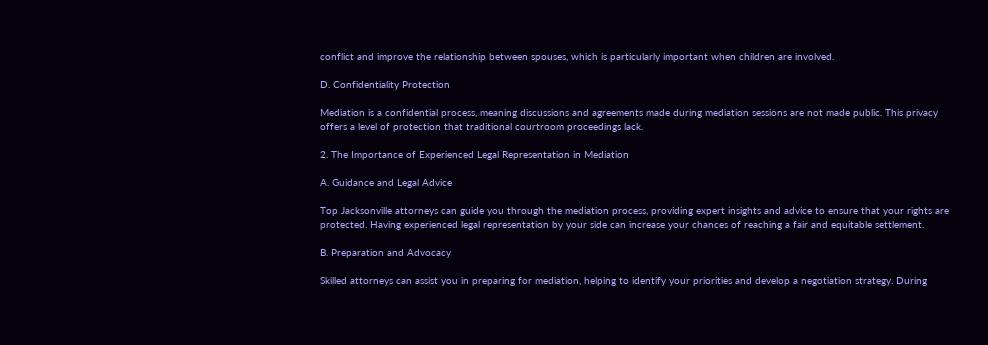conflict and improve the relationship between spouses, which is particularly important when children are involved.

D. Confidentiality Protection

Mediation is a confidential process, meaning discussions and agreements made during mediation sessions are not made public. This privacy offers a level of protection that traditional courtroom proceedings lack.

2. The Importance of Experienced Legal Representation in Mediation

A. Guidance and Legal Advice

Top Jacksonville attorneys can guide you through the mediation process, providing expert insights and advice to ensure that your rights are protected. Having experienced legal representation by your side can increase your chances of reaching a fair and equitable settlement.

B. Preparation and Advocacy

Skilled attorneys can assist you in preparing for mediation, helping to identify your priorities and develop a negotiation strategy. During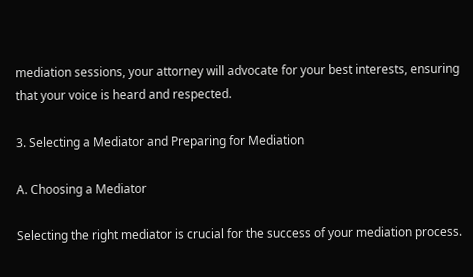mediation sessions, your attorney will advocate for your best interests, ensuring that your voice is heard and respected.

3. Selecting a Mediator and Preparing for Mediation

A. Choosing a Mediator

Selecting the right mediator is crucial for the success of your mediation process.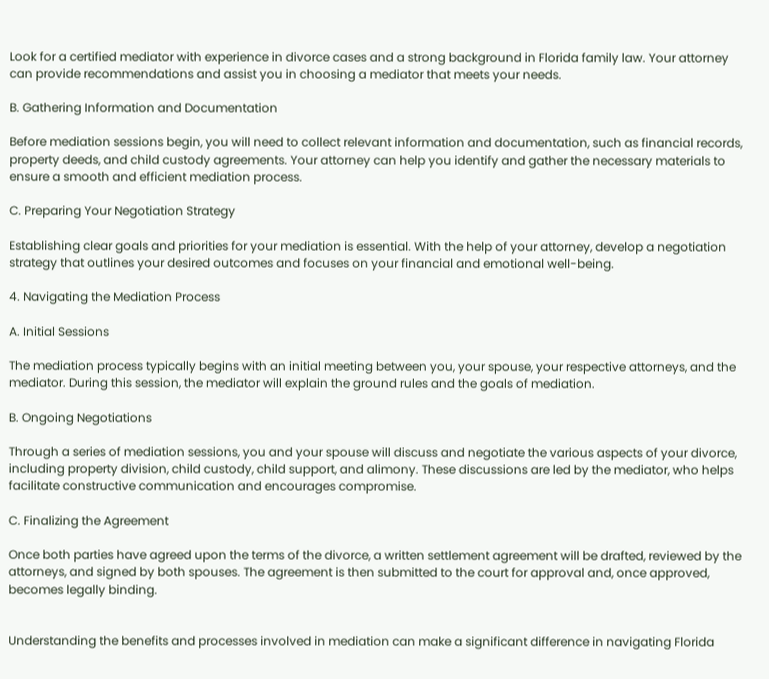Look for a certified mediator with experience in divorce cases and a strong background in Florida family law. Your attorney can provide recommendations and assist you in choosing a mediator that meets your needs.

B. Gathering Information and Documentation

Before mediation sessions begin, you will need to collect relevant information and documentation, such as financial records, property deeds, and child custody agreements. Your attorney can help you identify and gather the necessary materials to ensure a smooth and efficient mediation process.

C. Preparing Your Negotiation Strategy

Establishing clear goals and priorities for your mediation is essential. With the help of your attorney, develop a negotiation strategy that outlines your desired outcomes and focuses on your financial and emotional well-being.

4. Navigating the Mediation Process

A. Initial Sessions

The mediation process typically begins with an initial meeting between you, your spouse, your respective attorneys, and the mediator. During this session, the mediator will explain the ground rules and the goals of mediation.

B. Ongoing Negotiations

Through a series of mediation sessions, you and your spouse will discuss and negotiate the various aspects of your divorce, including property division, child custody, child support, and alimony. These discussions are led by the mediator, who helps facilitate constructive communication and encourages compromise.

C. Finalizing the Agreement

Once both parties have agreed upon the terms of the divorce, a written settlement agreement will be drafted, reviewed by the attorneys, and signed by both spouses. The agreement is then submitted to the court for approval and, once approved, becomes legally binding.


Understanding the benefits and processes involved in mediation can make a significant difference in navigating Florida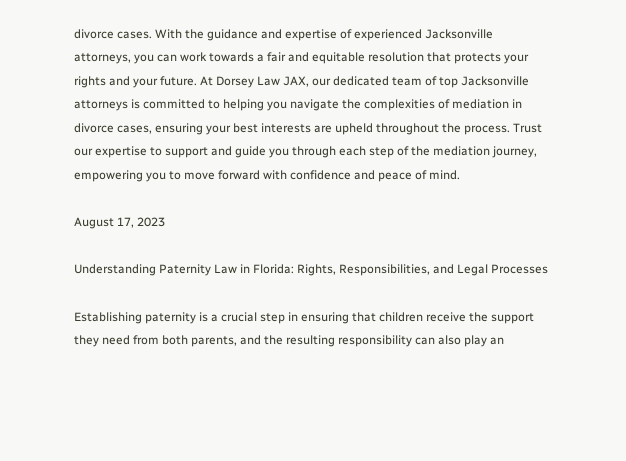divorce cases. With the guidance and expertise of experienced Jacksonville attorneys, you can work towards a fair and equitable resolution that protects your rights and your future. At Dorsey Law JAX, our dedicated team of top Jacksonville attorneys is committed to helping you navigate the complexities of mediation in divorce cases, ensuring your best interests are upheld throughout the process. Trust our expertise to support and guide you through each step of the mediation journey, empowering you to move forward with confidence and peace of mind.

August 17, 2023

Understanding Paternity Law in Florida: Rights, Responsibilities, and Legal Processes

Establishing paternity is a crucial step in ensuring that children receive the support they need from both parents, and the resulting responsibility can also play an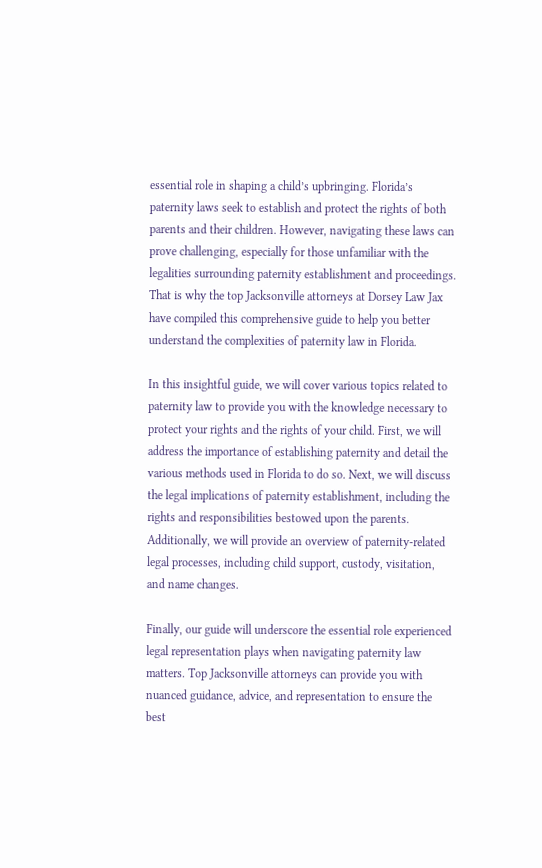essential role in shaping a child’s upbringing. Florida’s paternity laws seek to establish and protect the rights of both parents and their children. However, navigating these laws can prove challenging, especially for those unfamiliar with the legalities surrounding paternity establishment and proceedings. That is why the top Jacksonville attorneys at Dorsey Law Jax have compiled this comprehensive guide to help you better understand the complexities of paternity law in Florida.

In this insightful guide, we will cover various topics related to paternity law to provide you with the knowledge necessary to protect your rights and the rights of your child. First, we will address the importance of establishing paternity and detail the various methods used in Florida to do so. Next, we will discuss the legal implications of paternity establishment, including the rights and responsibilities bestowed upon the parents. Additionally, we will provide an overview of paternity-related legal processes, including child support, custody, visitation, and name changes.

Finally, our guide will underscore the essential role experienced legal representation plays when navigating paternity law matters. Top Jacksonville attorneys can provide you with nuanced guidance, advice, and representation to ensure the best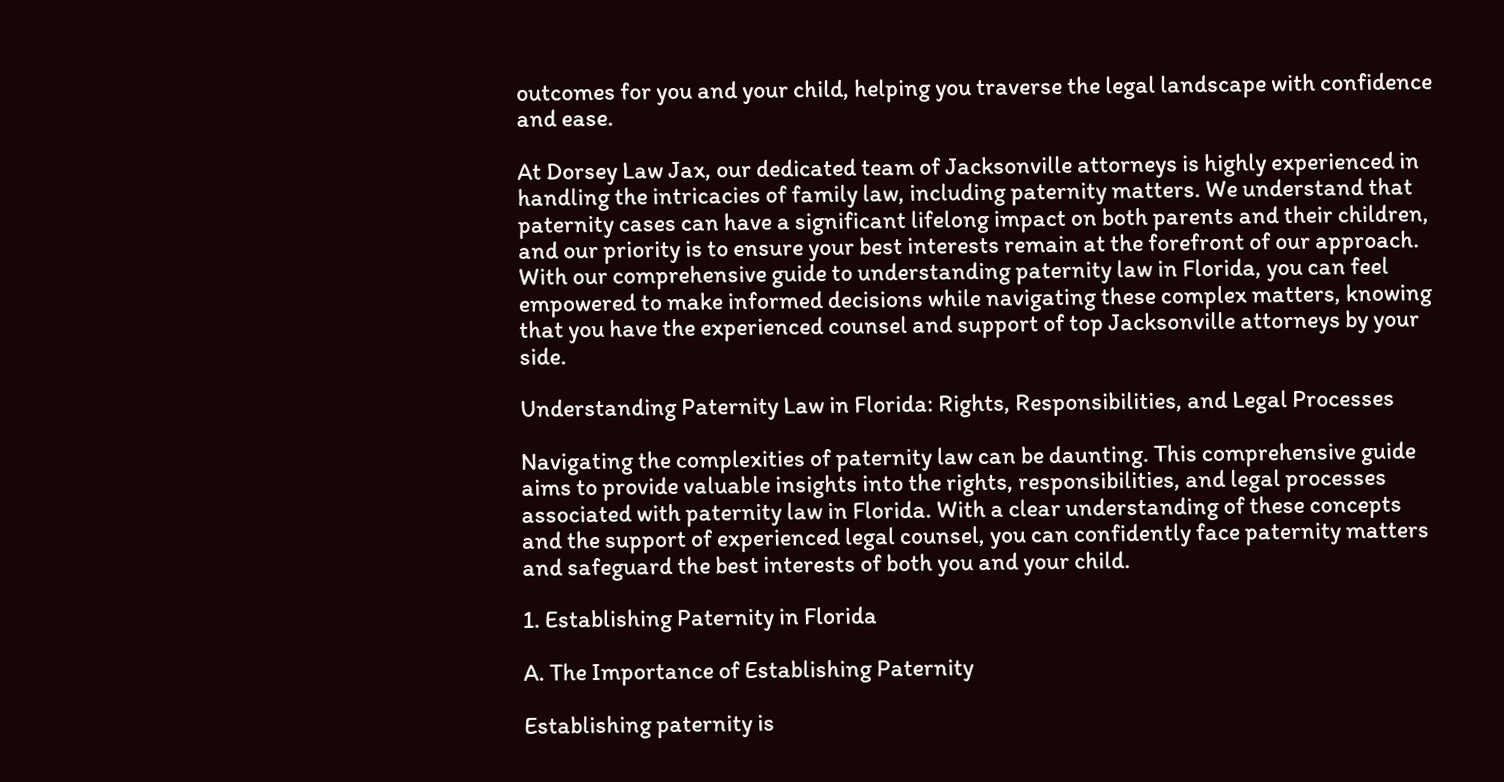outcomes for you and your child, helping you traverse the legal landscape with confidence and ease.

At Dorsey Law Jax, our dedicated team of Jacksonville attorneys is highly experienced in handling the intricacies of family law, including paternity matters. We understand that paternity cases can have a significant lifelong impact on both parents and their children, and our priority is to ensure your best interests remain at the forefront of our approach. With our comprehensive guide to understanding paternity law in Florida, you can feel empowered to make informed decisions while navigating these complex matters, knowing that you have the experienced counsel and support of top Jacksonville attorneys by your side.

Understanding Paternity Law in Florida: Rights, Responsibilities, and Legal Processes

Navigating the complexities of paternity law can be daunting. This comprehensive guide aims to provide valuable insights into the rights, responsibilities, and legal processes associated with paternity law in Florida. With a clear understanding of these concepts and the support of experienced legal counsel, you can confidently face paternity matters and safeguard the best interests of both you and your child.

1. Establishing Paternity in Florida

A. The Importance of Establishing Paternity

Establishing paternity is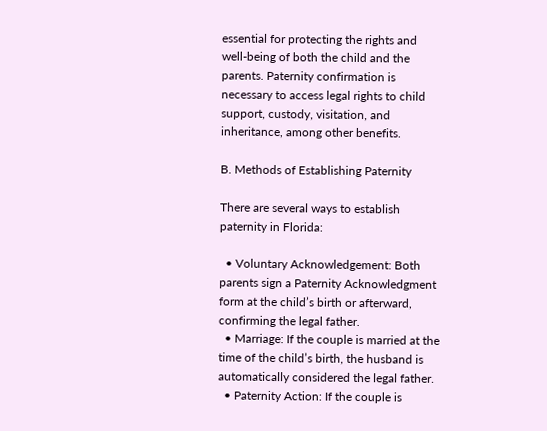essential for protecting the rights and well-being of both the child and the parents. Paternity confirmation is necessary to access legal rights to child support, custody, visitation, and inheritance, among other benefits.

B. Methods of Establishing Paternity

There are several ways to establish paternity in Florida:

  • Voluntary Acknowledgement: Both parents sign a Paternity Acknowledgment form at the child’s birth or afterward, confirming the legal father.
  • Marriage: If the couple is married at the time of the child’s birth, the husband is automatically considered the legal father.
  • Paternity Action: If the couple is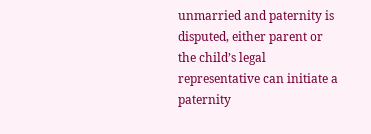unmarried and paternity is disputed, either parent or the child’s legal representative can initiate a paternity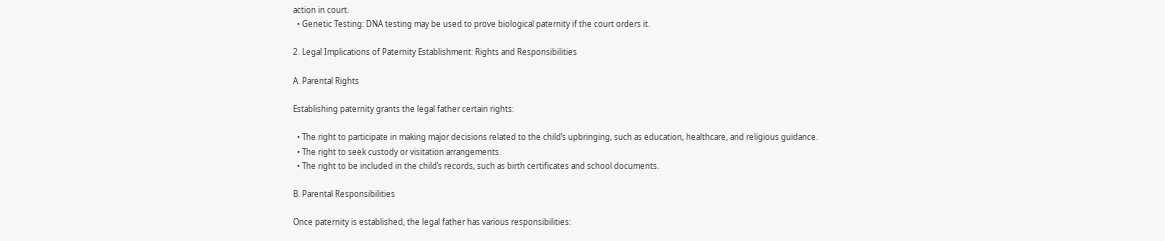action in court.
  • Genetic Testing: DNA testing may be used to prove biological paternity if the court orders it.

2. Legal Implications of Paternity Establishment: Rights and Responsibilities

A. Parental Rights

Establishing paternity grants the legal father certain rights:

  • The right to participate in making major decisions related to the child’s upbringing, such as education, healthcare, and religious guidance.
  • The right to seek custody or visitation arrangements.
  • The right to be included in the child’s records, such as birth certificates and school documents.

B. Parental Responsibilities

Once paternity is established, the legal father has various responsibilities: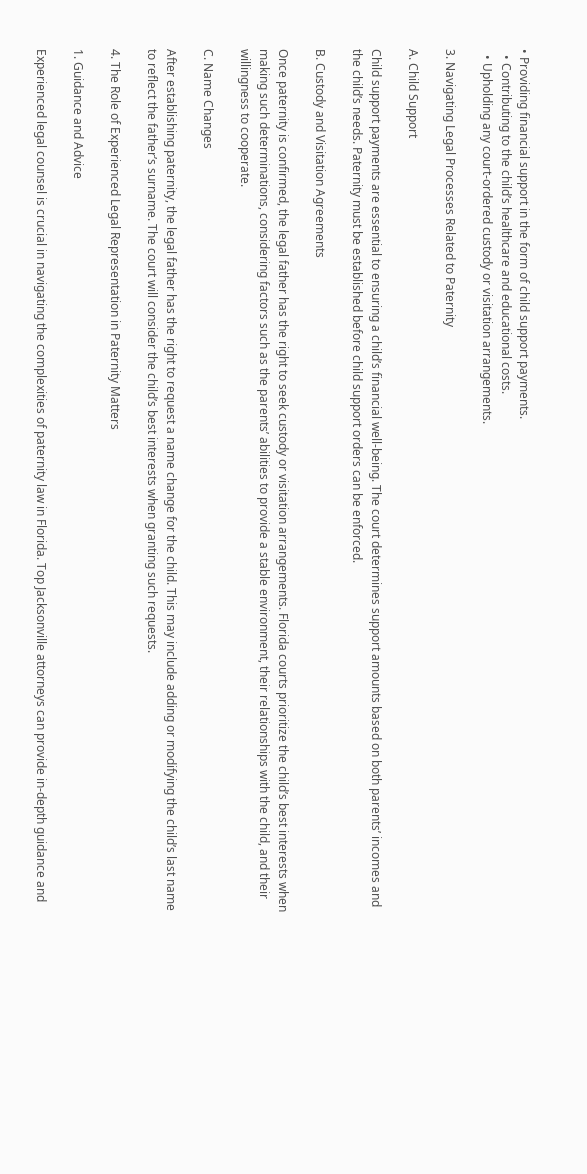• Providing financial support in the form of child support payments.
  • Contributing to the child’s healthcare and educational costs.
  • Upholding any court-ordered custody or visitation arrangements.

3. Navigating Legal Processes Related to Paternity

A. Child Support

Child support payments are essential to ensuring a child’s financial well-being. The court determines support amounts based on both parents’ incomes and the child’s needs. Paternity must be established before child support orders can be enforced.

B. Custody and Visitation Agreements

Once paternity is confirmed, the legal father has the right to seek custody or visitation arrangements. Florida courts prioritize the child’s best interests when making such determinations, considering factors such as the parents’ abilities to provide a stable environment, their relationships with the child, and their willingness to cooperate.

C. Name Changes

After establishing paternity, the legal father has the right to request a name change for the child. This may include adding or modifying the child’s last name to reflect the father’s surname. The court will consider the child’s best interests when granting such requests.

4. The Role of Experienced Legal Representation in Paternity Matters

1. Guidance and Advice

Experienced legal counsel is crucial in navigating the complexities of paternity law in Florida. Top Jacksonville attorneys can provide in-depth guidance and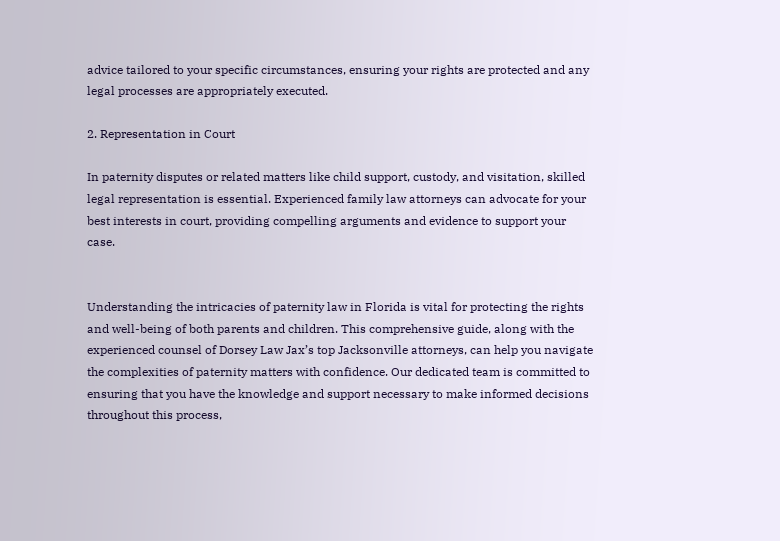advice tailored to your specific circumstances, ensuring your rights are protected and any legal processes are appropriately executed.

2. Representation in Court

In paternity disputes or related matters like child support, custody, and visitation, skilled legal representation is essential. Experienced family law attorneys can advocate for your best interests in court, providing compelling arguments and evidence to support your case.


Understanding the intricacies of paternity law in Florida is vital for protecting the rights and well-being of both parents and children. This comprehensive guide, along with the experienced counsel of Dorsey Law Jax’s top Jacksonville attorneys, can help you navigate the complexities of paternity matters with confidence. Our dedicated team is committed to ensuring that you have the knowledge and support necessary to make informed decisions throughout this process,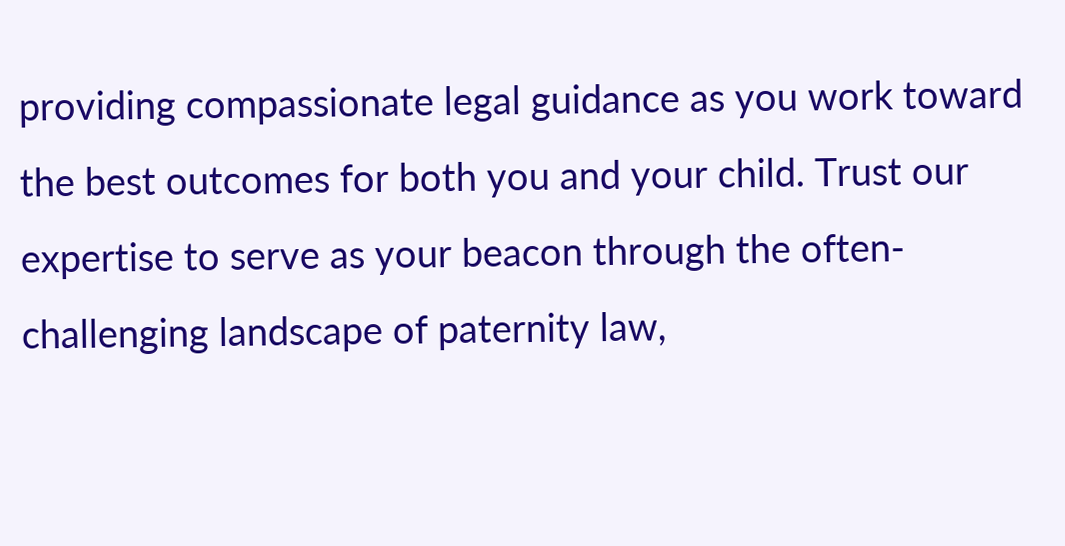providing compassionate legal guidance as you work toward the best outcomes for both you and your child. Trust our expertise to serve as your beacon through the often-challenging landscape of paternity law,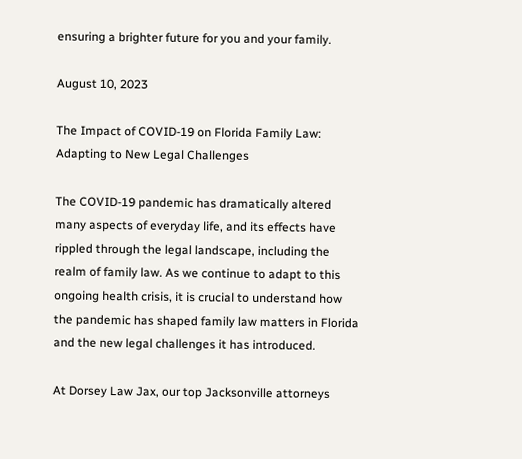ensuring a brighter future for you and your family.

August 10, 2023

The Impact of COVID-19 on Florida Family Law: Adapting to New Legal Challenges

The COVID-19 pandemic has dramatically altered many aspects of everyday life, and its effects have rippled through the legal landscape, including the realm of family law. As we continue to adapt to this ongoing health crisis, it is crucial to understand how the pandemic has shaped family law matters in Florida and the new legal challenges it has introduced.

At Dorsey Law Jax, our top Jacksonville attorneys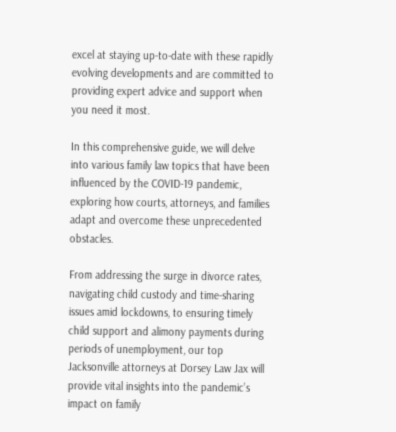excel at staying up-to-date with these rapidly evolving developments and are committed to providing expert advice and support when you need it most.

In this comprehensive guide, we will delve into various family law topics that have been influenced by the COVID-19 pandemic, exploring how courts, attorneys, and families adapt and overcome these unprecedented obstacles.

From addressing the surge in divorce rates, navigating child custody and time-sharing issues amid lockdowns, to ensuring timely child support and alimony payments during periods of unemployment, our top Jacksonville attorneys at Dorsey Law Jax will provide vital insights into the pandemic’s impact on family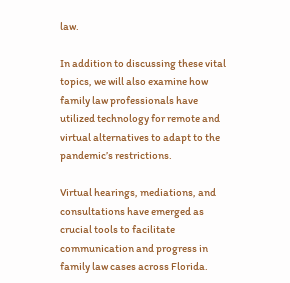law.

In addition to discussing these vital topics, we will also examine how family law professionals have utilized technology for remote and virtual alternatives to adapt to the pandemic’s restrictions.

Virtual hearings, mediations, and consultations have emerged as crucial tools to facilitate communication and progress in family law cases across Florida.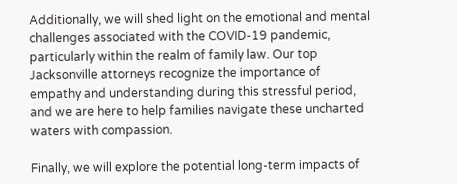Additionally, we will shed light on the emotional and mental challenges associated with the COVID-19 pandemic, particularly within the realm of family law. Our top Jacksonville attorneys recognize the importance of empathy and understanding during this stressful period, and we are here to help families navigate these uncharted waters with compassion.

Finally, we will explore the potential long-term impacts of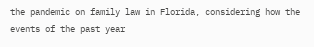the pandemic on family law in Florida, considering how the events of the past year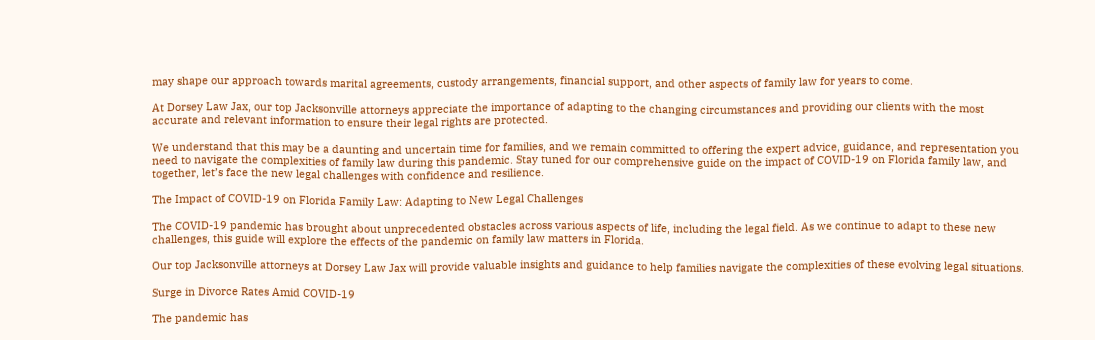may shape our approach towards marital agreements, custody arrangements, financial support, and other aspects of family law for years to come.

At Dorsey Law Jax, our top Jacksonville attorneys appreciate the importance of adapting to the changing circumstances and providing our clients with the most accurate and relevant information to ensure their legal rights are protected.

We understand that this may be a daunting and uncertain time for families, and we remain committed to offering the expert advice, guidance, and representation you need to navigate the complexities of family law during this pandemic. Stay tuned for our comprehensive guide on the impact of COVID-19 on Florida family law, and together, let’s face the new legal challenges with confidence and resilience.

The Impact of COVID-19 on Florida Family Law: Adapting to New Legal Challenges

The COVID-19 pandemic has brought about unprecedented obstacles across various aspects of life, including the legal field. As we continue to adapt to these new challenges, this guide will explore the effects of the pandemic on family law matters in Florida.

Our top Jacksonville attorneys at Dorsey Law Jax will provide valuable insights and guidance to help families navigate the complexities of these evolving legal situations.

Surge in Divorce Rates Amid COVID-19

The pandemic has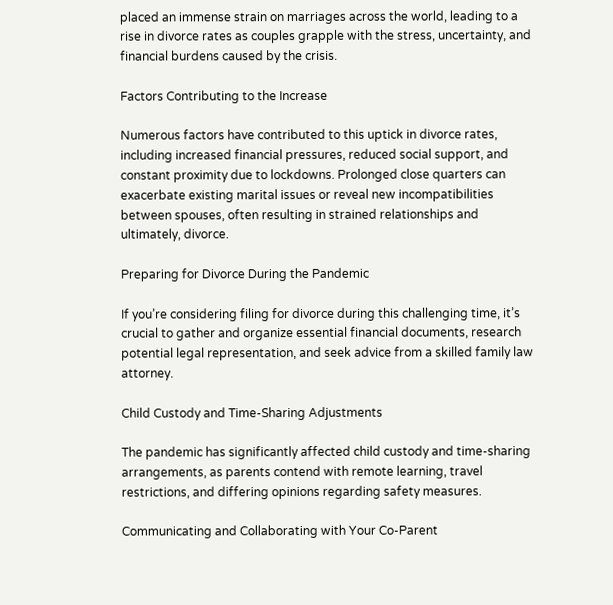placed an immense strain on marriages across the world, leading to a rise in divorce rates as couples grapple with the stress, uncertainty, and financial burdens caused by the crisis.

Factors Contributing to the Increase

Numerous factors have contributed to this uptick in divorce rates, including increased financial pressures, reduced social support, and constant proximity due to lockdowns. Prolonged close quarters can exacerbate existing marital issues or reveal new incompatibilities between spouses, often resulting in strained relationships and ultimately, divorce.

Preparing for Divorce During the Pandemic

If you’re considering filing for divorce during this challenging time, it’s crucial to gather and organize essential financial documents, research potential legal representation, and seek advice from a skilled family law attorney.

Child Custody and Time-Sharing Adjustments

The pandemic has significantly affected child custody and time-sharing arrangements, as parents contend with remote learning, travel restrictions, and differing opinions regarding safety measures.

Communicating and Collaborating with Your Co-Parent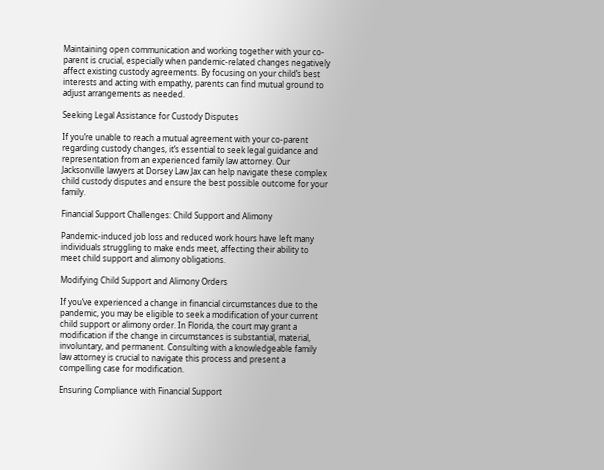Maintaining open communication and working together with your co-parent is crucial, especially when pandemic-related changes negatively affect existing custody agreements. By focusing on your child’s best interests and acting with empathy, parents can find mutual ground to adjust arrangements as needed.

Seeking Legal Assistance for Custody Disputes

If you’re unable to reach a mutual agreement with your co-parent regarding custody changes, it’s essential to seek legal guidance and representation from an experienced family law attorney. Our Jacksonville lawyers at Dorsey Law Jax can help navigate these complex child custody disputes and ensure the best possible outcome for your family.

Financial Support Challenges: Child Support and Alimony

Pandemic-induced job loss and reduced work hours have left many individuals struggling to make ends meet, affecting their ability to meet child support and alimony obligations.

Modifying Child Support and Alimony Orders

If you’ve experienced a change in financial circumstances due to the pandemic, you may be eligible to seek a modification of your current child support or alimony order. In Florida, the court may grant a modification if the change in circumstances is substantial, material, involuntary, and permanent. Consulting with a knowledgeable family law attorney is crucial to navigate this process and present a compelling case for modification.

Ensuring Compliance with Financial Support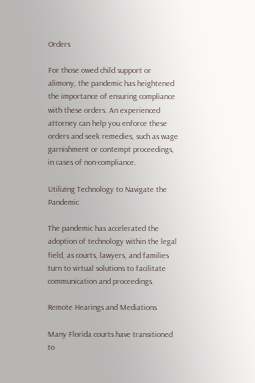Orders

For those owed child support or alimony, the pandemic has heightened the importance of ensuring compliance with these orders. An experienced attorney can help you enforce these orders and seek remedies, such as wage garnishment or contempt proceedings, in cases of non-compliance.

Utilizing Technology to Navigate the Pandemic

The pandemic has accelerated the adoption of technology within the legal field, as courts, lawyers, and families turn to virtual solutions to facilitate communication and proceedings.

Remote Hearings and Mediations

Many Florida courts have transitioned to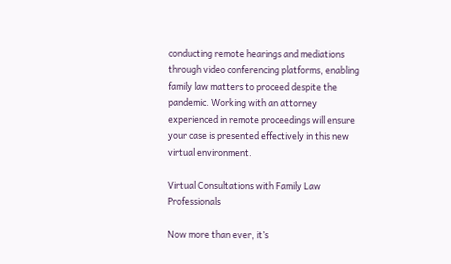conducting remote hearings and mediations through video conferencing platforms, enabling family law matters to proceed despite the pandemic. Working with an attorney experienced in remote proceedings will ensure your case is presented effectively in this new virtual environment.

Virtual Consultations with Family Law Professionals

Now more than ever, it’s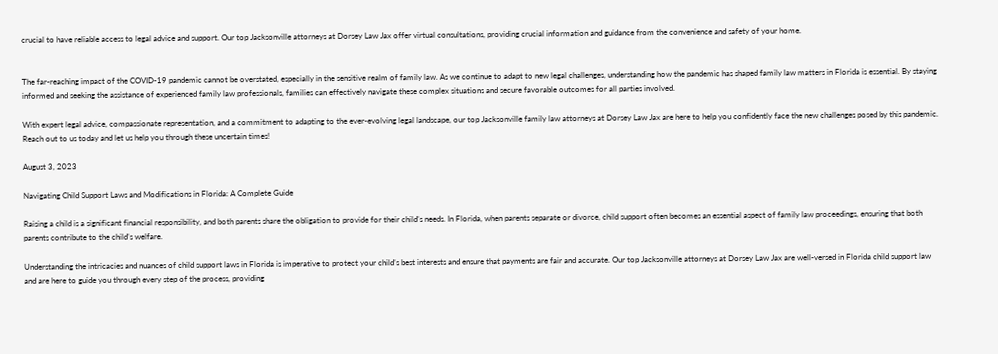crucial to have reliable access to legal advice and support. Our top Jacksonville attorneys at Dorsey Law Jax offer virtual consultations, providing crucial information and guidance from the convenience and safety of your home.


The far-reaching impact of the COVID-19 pandemic cannot be overstated, especially in the sensitive realm of family law. As we continue to adapt to new legal challenges, understanding how the pandemic has shaped family law matters in Florida is essential. By staying informed and seeking the assistance of experienced family law professionals, families can effectively navigate these complex situations and secure favorable outcomes for all parties involved.

With expert legal advice, compassionate representation, and a commitment to adapting to the ever-evolving legal landscape, our top Jacksonville family law attorneys at Dorsey Law Jax are here to help you confidently face the new challenges posed by this pandemic. Reach out to us today and let us help you through these uncertain times!

August 3, 2023

Navigating Child Support Laws and Modifications in Florida: A Complete Guide

Raising a child is a significant financial responsibility, and both parents share the obligation to provide for their child’s needs. In Florida, when parents separate or divorce, child support often becomes an essential aspect of family law proceedings, ensuring that both parents contribute to the child’s welfare.

Understanding the intricacies and nuances of child support laws in Florida is imperative to protect your child’s best interests and ensure that payments are fair and accurate. Our top Jacksonville attorneys at Dorsey Law Jax are well-versed in Florida child support law and are here to guide you through every step of the process, providing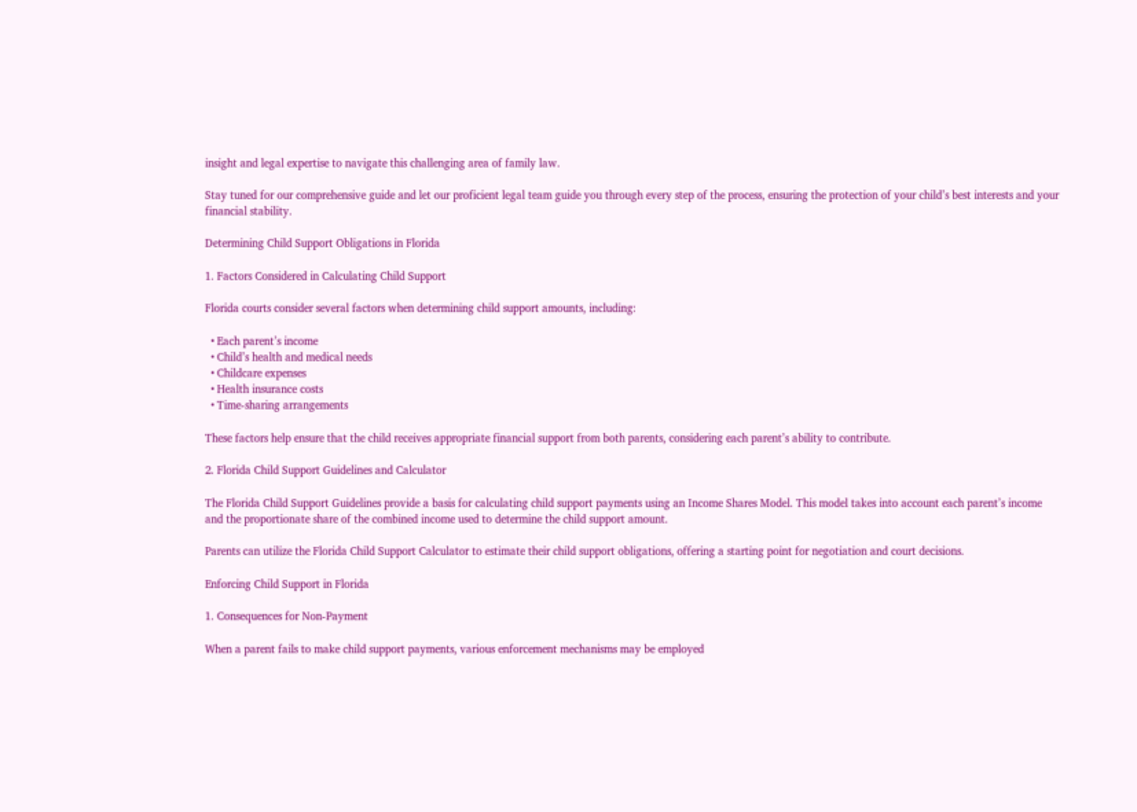insight and legal expertise to navigate this challenging area of family law.

Stay tuned for our comprehensive guide and let our proficient legal team guide you through every step of the process, ensuring the protection of your child’s best interests and your financial stability.

Determining Child Support Obligations in Florida

1. Factors Considered in Calculating Child Support

Florida courts consider several factors when determining child support amounts, including:

  • Each parent’s income
  • Child’s health and medical needs
  • Childcare expenses
  • Health insurance costs
  • Time-sharing arrangements

These factors help ensure that the child receives appropriate financial support from both parents, considering each parent’s ability to contribute.

2. Florida Child Support Guidelines and Calculator

The Florida Child Support Guidelines provide a basis for calculating child support payments using an Income Shares Model. This model takes into account each parent’s income and the proportionate share of the combined income used to determine the child support amount.

Parents can utilize the Florida Child Support Calculator to estimate their child support obligations, offering a starting point for negotiation and court decisions.

Enforcing Child Support in Florida

1. Consequences for Non-Payment

When a parent fails to make child support payments, various enforcement mechanisms may be employed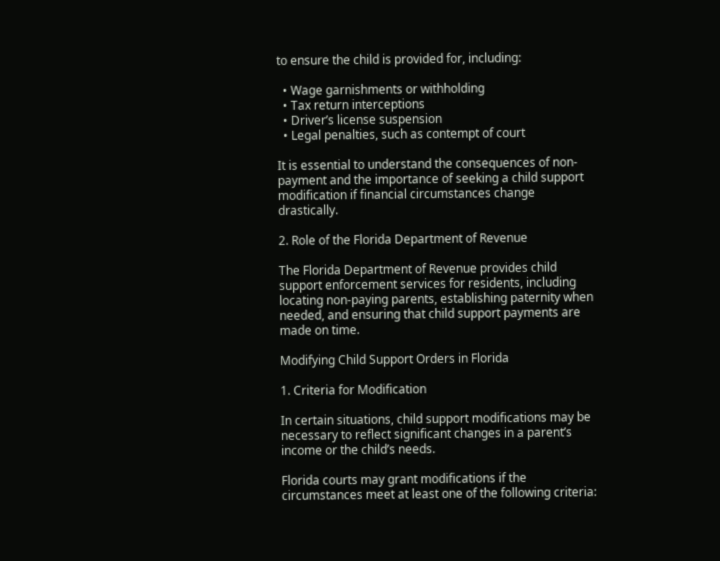to ensure the child is provided for, including:

  • Wage garnishments or withholding
  • Tax return interceptions
  • Driver’s license suspension
  • Legal penalties, such as contempt of court

It is essential to understand the consequences of non-payment and the importance of seeking a child support modification if financial circumstances change drastically.

2. Role of the Florida Department of Revenue

The Florida Department of Revenue provides child support enforcement services for residents, including locating non-paying parents, establishing paternity when needed, and ensuring that child support payments are made on time.

Modifying Child Support Orders in Florida

1. Criteria for Modification

In certain situations, child support modifications may be necessary to reflect significant changes in a parent’s income or the child’s needs.

Florida courts may grant modifications if the circumstances meet at least one of the following criteria: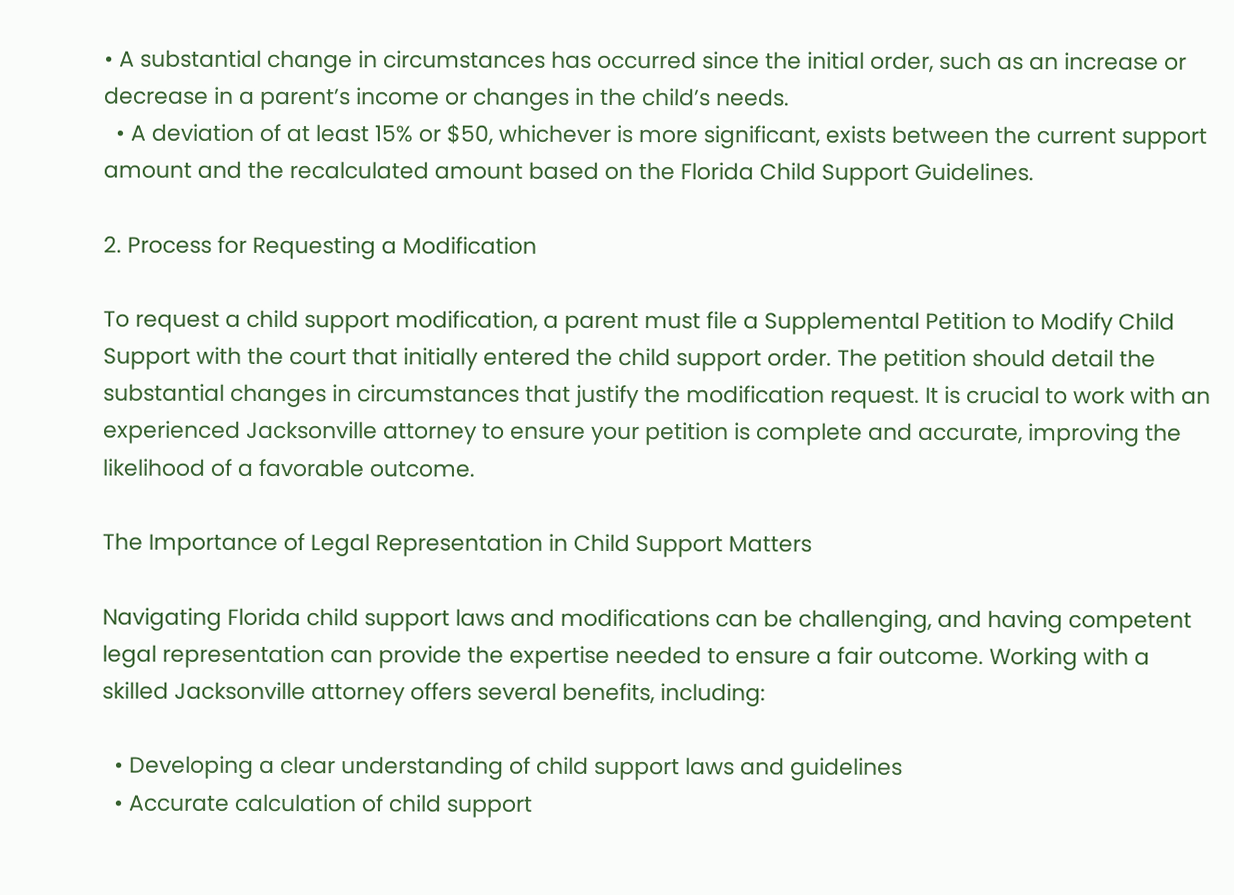• A substantial change in circumstances has occurred since the initial order, such as an increase or decrease in a parent’s income or changes in the child’s needs.
  • A deviation of at least 15% or $50, whichever is more significant, exists between the current support amount and the recalculated amount based on the Florida Child Support Guidelines.

2. Process for Requesting a Modification

To request a child support modification, a parent must file a Supplemental Petition to Modify Child Support with the court that initially entered the child support order. The petition should detail the substantial changes in circumstances that justify the modification request. It is crucial to work with an experienced Jacksonville attorney to ensure your petition is complete and accurate, improving the likelihood of a favorable outcome.

The Importance of Legal Representation in Child Support Matters

Navigating Florida child support laws and modifications can be challenging, and having competent legal representation can provide the expertise needed to ensure a fair outcome. Working with a skilled Jacksonville attorney offers several benefits, including:

  • Developing a clear understanding of child support laws and guidelines
  • Accurate calculation of child support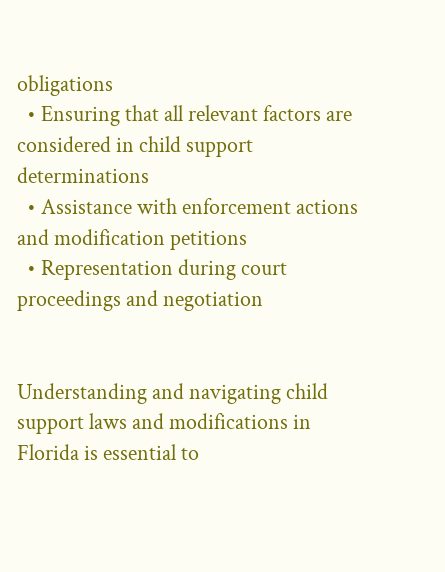obligations
  • Ensuring that all relevant factors are considered in child support determinations
  • Assistance with enforcement actions and modification petitions
  • Representation during court proceedings and negotiation


Understanding and navigating child support laws and modifications in Florida is essential to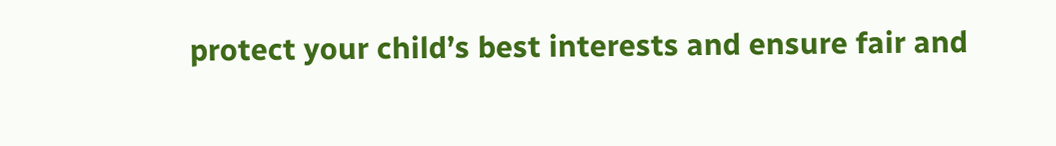protect your child’s best interests and ensure fair and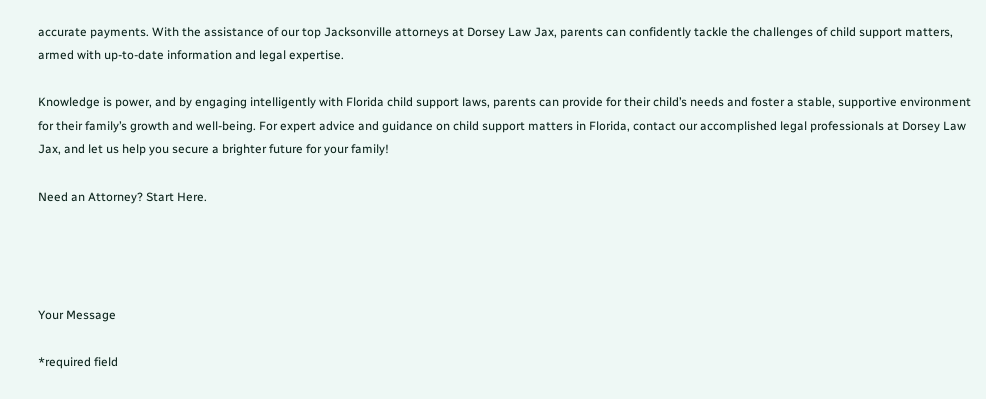accurate payments. With the assistance of our top Jacksonville attorneys at Dorsey Law Jax, parents can confidently tackle the challenges of child support matters, armed with up-to-date information and legal expertise.

Knowledge is power, and by engaging intelligently with Florida child support laws, parents can provide for their child’s needs and foster a stable, supportive environment for their family’s growth and well-being. For expert advice and guidance on child support matters in Florida, contact our accomplished legal professionals at Dorsey Law Jax, and let us help you secure a brighter future for your family!

Need an Attorney? Start Here.




Your Message

*required field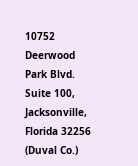10752 Deerwood Park Blvd. Suite 100, Jacksonville, Florida 32256 (Duval Co.)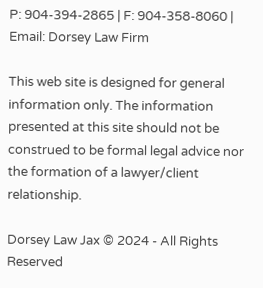P: 904-394-2865 | F: 904-358-8060 | Email: Dorsey Law Firm

This web site is designed for general information only. The information presented at this site should not be construed to be formal legal advice nor the formation of a lawyer/client relationship.

Dorsey Law Jax © 2024 - All Rights Reserved